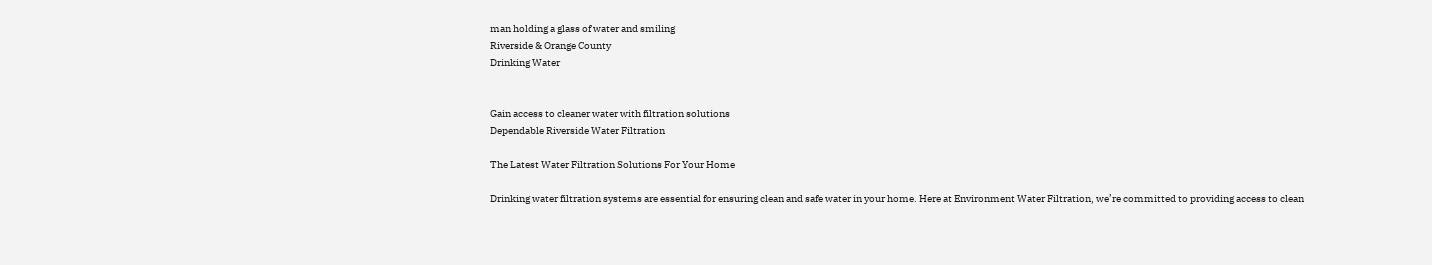man holding a glass of water and smiling
Riverside & Orange County
Drinking Water


Gain access to cleaner water with filtration solutions
Dependable Riverside Water Filtration

The Latest Water Filtration Solutions For Your Home

Drinking water filtration systems are essential for ensuring clean and safe water in your home. Here at Environment Water Filtration, we’re committed to providing access to clean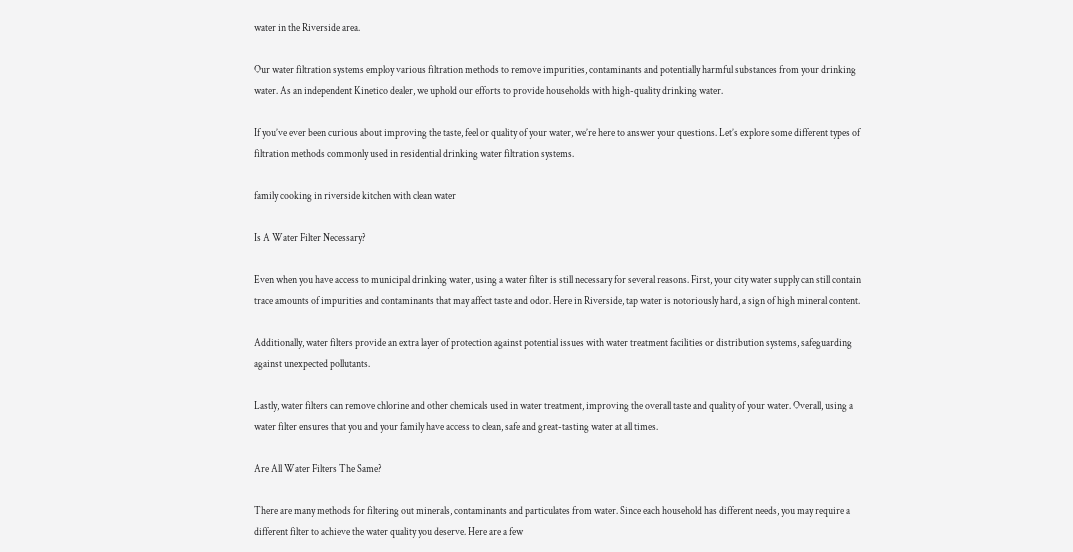water in the Riverside area.

Our water filtration systems employ various filtration methods to remove impurities, contaminants and potentially harmful substances from your drinking water. As an independent Kinetico dealer, we uphold our efforts to provide households with high-quality drinking water.

If you’ve ever been curious about improving the taste, feel or quality of your water, we’re here to answer your questions. Let’s explore some different types of filtration methods commonly used in residential drinking water filtration systems.

family cooking in riverside kitchen with clean water

Is A Water Filter Necessary?

Even when you have access to municipal drinking water, using a water filter is still necessary for several reasons. First, your city water supply can still contain trace amounts of impurities and contaminants that may affect taste and odor. Here in Riverside, tap water is notoriously hard, a sign of high mineral content.

Additionally, water filters provide an extra layer of protection against potential issues with water treatment facilities or distribution systems, safeguarding against unexpected pollutants.

Lastly, water filters can remove chlorine and other chemicals used in water treatment, improving the overall taste and quality of your water. Overall, using a water filter ensures that you and your family have access to clean, safe and great-tasting water at all times.

Are All Water Filters The Same?

There are many methods for filtering out minerals, contaminants and particulates from water. Since each household has different needs, you may require a different filter to achieve the water quality you deserve. Here are a few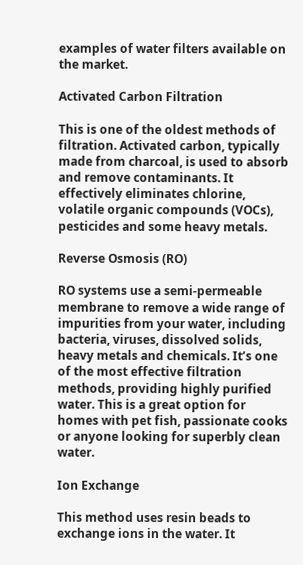examples of water filters available on the market.

Activated Carbon Filtration

This is one of the oldest methods of filtration. Activated carbon, typically made from charcoal, is used to absorb and remove contaminants. It effectively eliminates chlorine, volatile organic compounds (VOCs), pesticides and some heavy metals.

Reverse Osmosis (RO)

RO systems use a semi-permeable membrane to remove a wide range of impurities from your water, including bacteria, viruses, dissolved solids, heavy metals and chemicals. It’s one of the most effective filtration methods, providing highly purified water. This is a great option for homes with pet fish, passionate cooks or anyone looking for superbly clean water.

Ion Exchange

This method uses resin beads to exchange ions in the water. It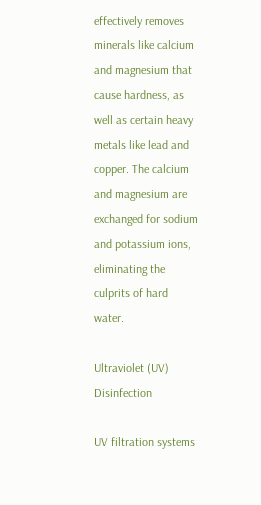effectively removes minerals like calcium and magnesium that cause hardness, as well as certain heavy metals like lead and copper. The calcium and magnesium are exchanged for sodium and potassium ions, eliminating the culprits of hard water.

Ultraviolet (UV) Disinfection

UV filtration systems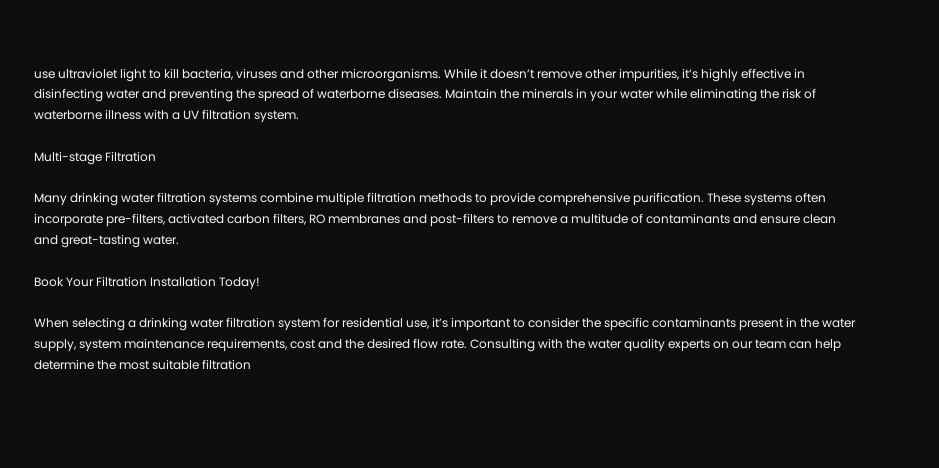use ultraviolet light to kill bacteria, viruses and other microorganisms. While it doesn’t remove other impurities, it’s highly effective in disinfecting water and preventing the spread of waterborne diseases. Maintain the minerals in your water while eliminating the risk of waterborne illness with a UV filtration system.

Multi-stage Filtration

Many drinking water filtration systems combine multiple filtration methods to provide comprehensive purification. These systems often incorporate pre-filters, activated carbon filters, RO membranes and post-filters to remove a multitude of contaminants and ensure clean and great-tasting water.

Book Your Filtration Installation Today!

When selecting a drinking water filtration system for residential use, it’s important to consider the specific contaminants present in the water supply, system maintenance requirements, cost and the desired flow rate. Consulting with the water quality experts on our team can help determine the most suitable filtration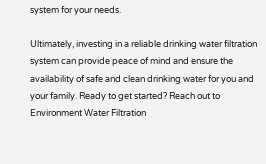system for your needs.

Ultimately, investing in a reliable drinking water filtration system can provide peace of mind and ensure the availability of safe and clean drinking water for you and your family. Ready to get started? Reach out to Environment Water Filtration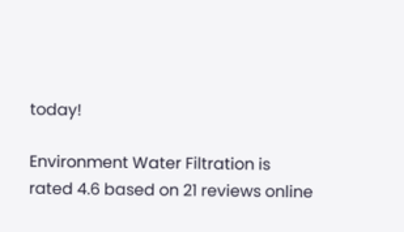today!

Environment Water Filtration is rated 4.6 based on 21 reviews online